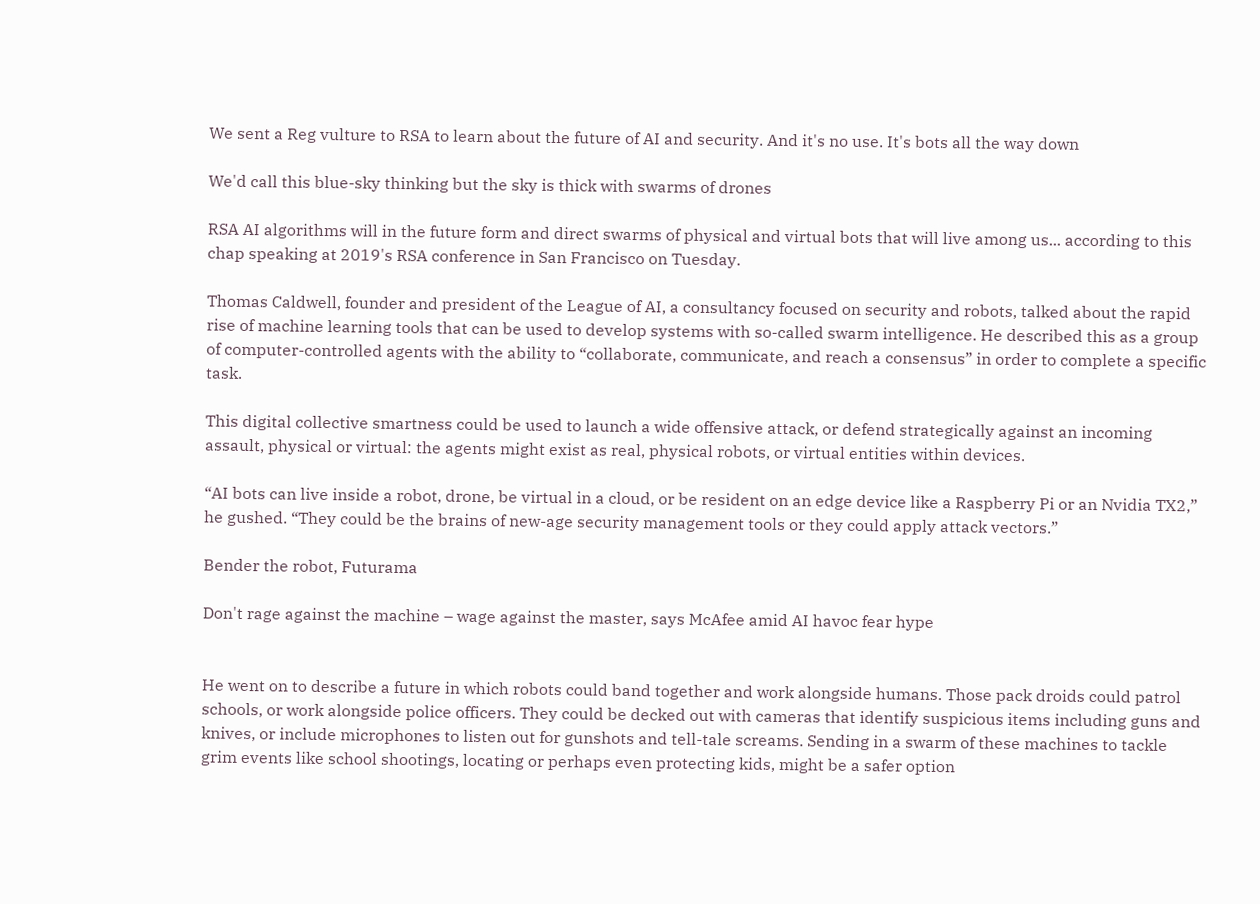We sent a Reg vulture to RSA to learn about the future of AI and security. And it's no use. It's bots all the way down

We'd call this blue-sky thinking but the sky is thick with swarms of drones

RSA AI algorithms will in the future form and direct swarms of physical and virtual bots that will live among us... according to this chap speaking at 2019's RSA conference in San Francisco on Tuesday.

Thomas Caldwell, founder and president of the League of AI, a consultancy focused on security and robots, talked about the rapid rise of machine learning tools that can be used to develop systems with so-called swarm intelligence. He described this as a group of computer-controlled agents with the ability to “collaborate, communicate, and reach a consensus” in order to complete a specific task.

This digital collective smartness could be used to launch a wide offensive attack, or defend strategically against an incoming assault, physical or virtual: the agents might exist as real, physical robots, or virtual entities within devices.

“AI bots can live inside a robot, drone, be virtual in a cloud, or be resident on an edge device like a Raspberry Pi or an Nvidia TX2,” he gushed. “They could be the brains of new-age security management tools or they could apply attack vectors.”

Bender the robot, Futurama

Don't rage against the machine – wage against the master, says McAfee amid AI havoc fear hype


He went on to describe a future in which robots could band together and work alongside humans. Those pack droids could patrol schools, or work alongside police officers. They could be decked out with cameras that identify suspicious items including guns and knives, or include microphones to listen out for gunshots and tell-tale screams. Sending in a swarm of these machines to tackle grim events like school shootings, locating or perhaps even protecting kids, might be a safer option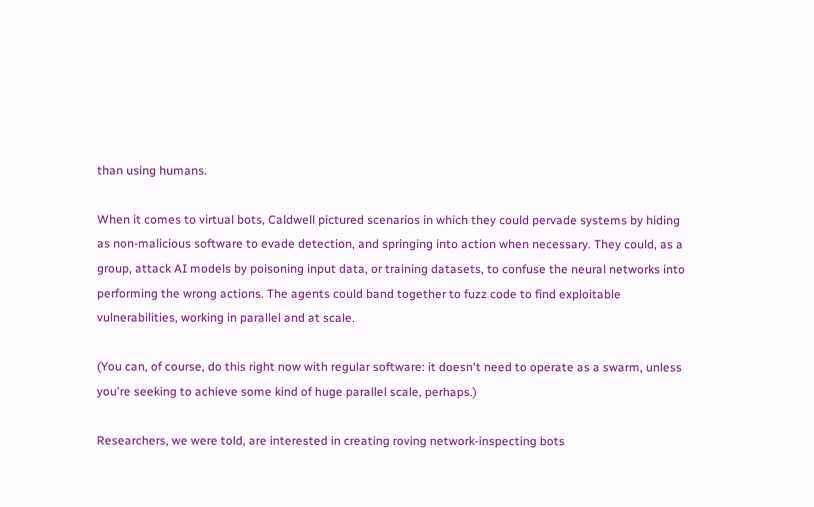than using humans.

When it comes to virtual bots, Caldwell pictured scenarios in which they could pervade systems by hiding as non-malicious software to evade detection, and springing into action when necessary. They could, as a group, attack AI models by poisoning input data, or training datasets, to confuse the neural networks into performing the wrong actions. The agents could band together to fuzz code to find exploitable vulnerabilities, working in parallel and at scale.

(You can, of course, do this right now with regular software: it doesn't need to operate as a swarm, unless you're seeking to achieve some kind of huge parallel scale, perhaps.)

Researchers, we were told, are interested in creating roving network-inspecting bots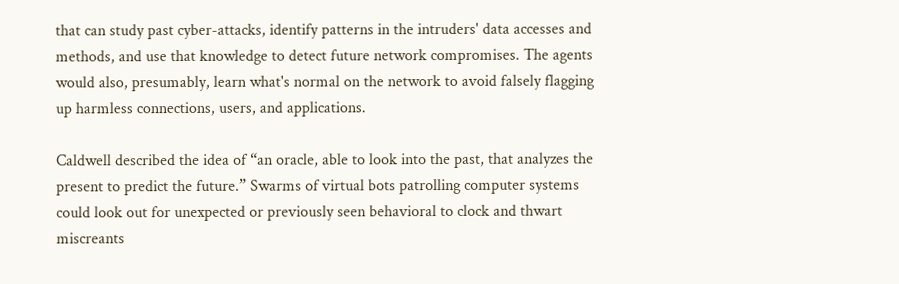that can study past cyber-attacks, identify patterns in the intruders' data accesses and methods, and use that knowledge to detect future network compromises. The agents would also, presumably, learn what's normal on the network to avoid falsely flagging up harmless connections, users, and applications.

Caldwell described the idea of “an oracle, able to look into the past, that analyzes the present to predict the future.” Swarms of virtual bots patrolling computer systems could look out for unexpected or previously seen behavioral to clock and thwart miscreants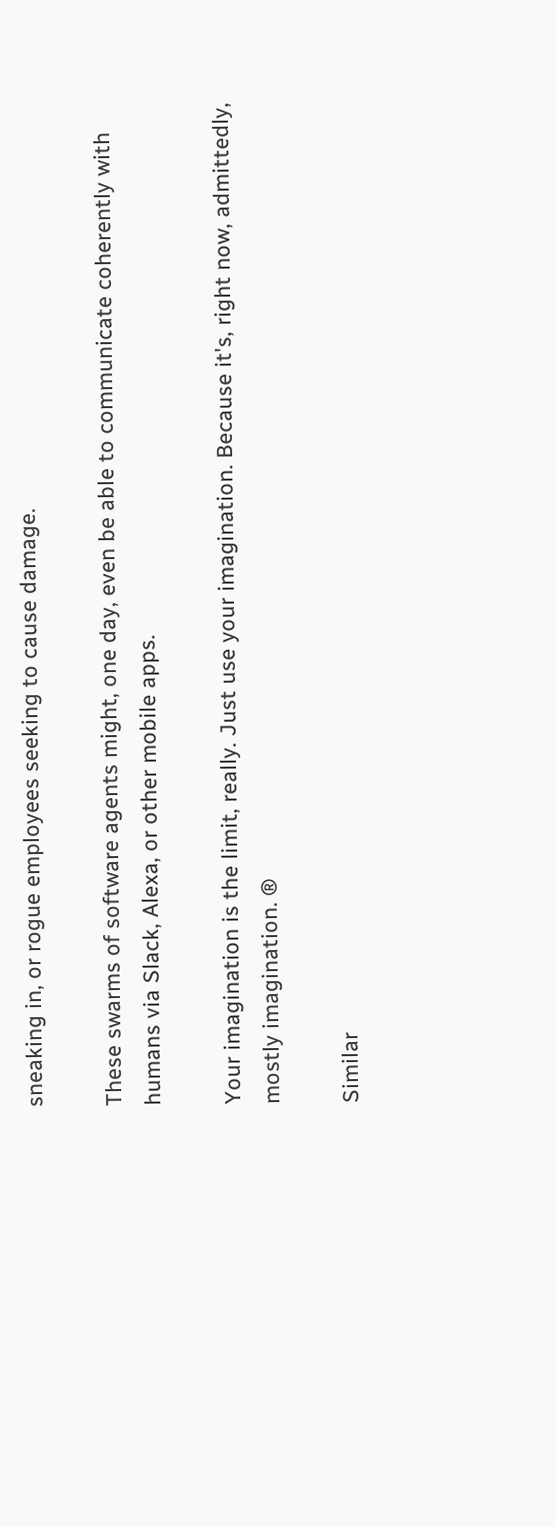sneaking in, or rogue employees seeking to cause damage.

These swarms of software agents might, one day, even be able to communicate coherently with humans via Slack, Alexa, or other mobile apps.

Your imagination is the limit, really. Just use your imagination. Because it's, right now, admittedly, mostly imagination. ®

Similar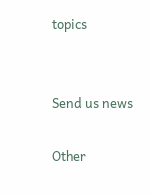topics


Send us news

Other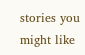stories you might like